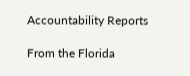Accountability Reports

From the Florida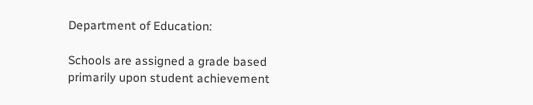Department of Education:

Schools are assigned a grade based primarily upon student achievement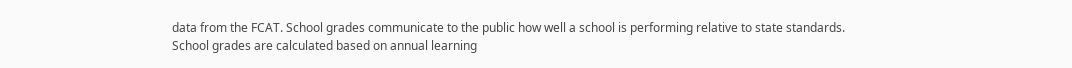data from the FCAT. School grades communicate to the public how well a school is performing relative to state standards. School grades are calculated based on annual learning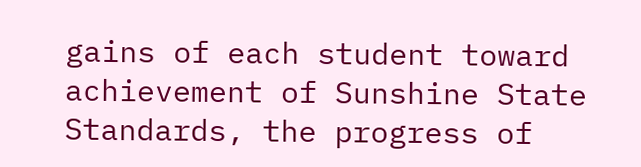gains of each student toward achievement of Sunshine State Standards, the progress of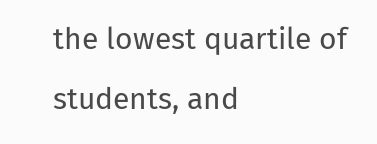the lowest quartile of students, and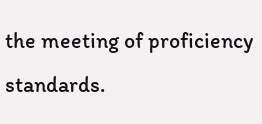the meeting of proficiency standards.